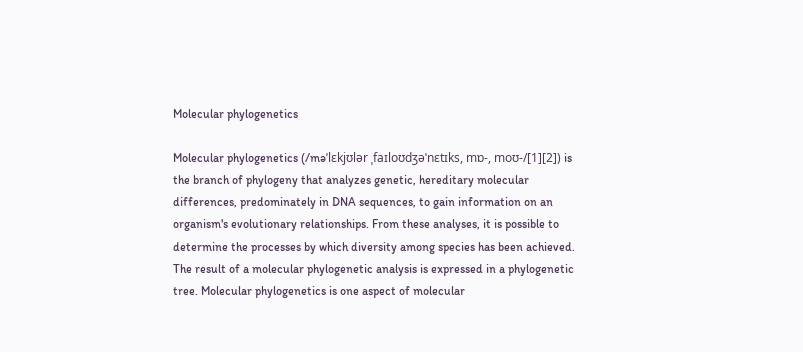Molecular phylogenetics

Molecular phylogenetics (/məˈlɛkjʊlər ˌfaɪloʊdʒəˈnɛtɪks, mɒ-, moʊ-/[1][2]) is the branch of phylogeny that analyzes genetic, hereditary molecular differences, predominately in DNA sequences, to gain information on an organism's evolutionary relationships. From these analyses, it is possible to determine the processes by which diversity among species has been achieved. The result of a molecular phylogenetic analysis is expressed in a phylogenetic tree. Molecular phylogenetics is one aspect of molecular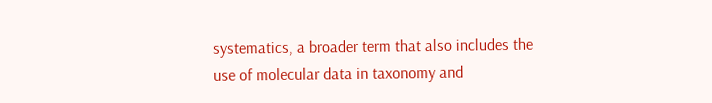systematics, a broader term that also includes the use of molecular data in taxonomy and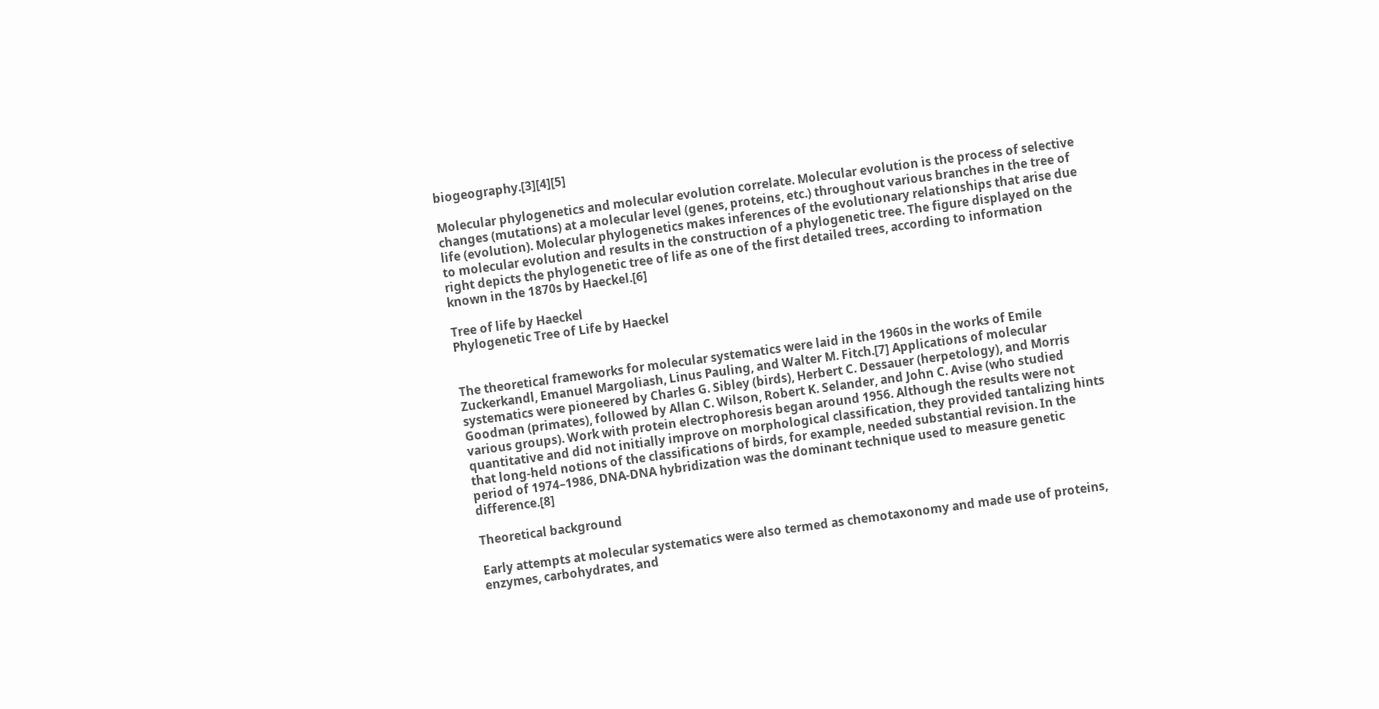biogeography.[3][4][5]

Molecular phylogenetics and molecular evolution correlate. Molecular evolution is the process of selective changes (mutations) at a molecular level (genes, proteins, etc.) throughout various branches in the tree of life (evolution). Molecular phylogenetics makes inferences of the evolutionary relationships that arise due to molecular evolution and results in the construction of a phylogenetic tree. The figure displayed on the right depicts the phylogenetic tree of life as one of the first detailed trees, according to information known in the 1870s by Haeckel.[6]

Tree of life by Haeckel
Phylogenetic Tree of Life by Haeckel


The theoretical frameworks for molecular systematics were laid in the 1960s in the works of Emile Zuckerkandl, Emanuel Margoliash, Linus Pauling, and Walter M. Fitch.[7] Applications of molecular systematics were pioneered by Charles G. Sibley (birds), Herbert C. Dessauer (herpetology), and Morris Goodman (primates), followed by Allan C. Wilson, Robert K. Selander, and John C. Avise (who studied various groups). Work with protein electrophoresis began around 1956. Although the results were not quantitative and did not initially improve on morphological classification, they provided tantalizing hints that long-held notions of the classifications of birds, for example, needed substantial revision. In the period of 1974–1986, DNA-DNA hybridization was the dominant technique used to measure genetic difference.[8]

Theoretical background

Early attempts at molecular systematics were also termed as chemotaxonomy and made use of proteins, enzymes, carbohydrates, and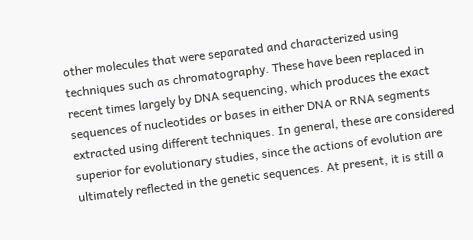other molecules that were separated and characterized using techniques such as chromatography. These have been replaced in recent times largely by DNA sequencing, which produces the exact sequences of nucleotides or bases in either DNA or RNA segments extracted using different techniques. In general, these are considered superior for evolutionary studies, since the actions of evolution are ultimately reflected in the genetic sequences. At present, it is still a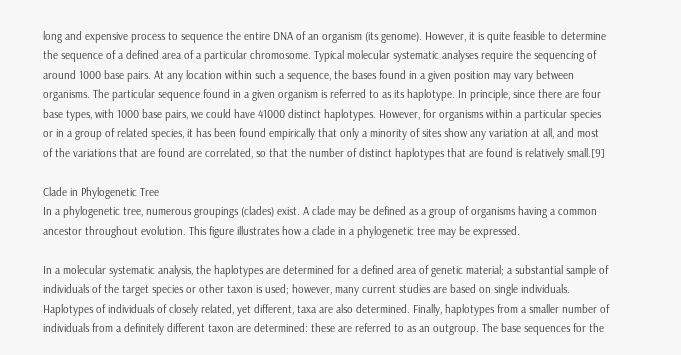long and expensive process to sequence the entire DNA of an organism (its genome). However, it is quite feasible to determine the sequence of a defined area of a particular chromosome. Typical molecular systematic analyses require the sequencing of around 1000 base pairs. At any location within such a sequence, the bases found in a given position may vary between organisms. The particular sequence found in a given organism is referred to as its haplotype. In principle, since there are four base types, with 1000 base pairs, we could have 41000 distinct haplotypes. However, for organisms within a particular species or in a group of related species, it has been found empirically that only a minority of sites show any variation at all, and most of the variations that are found are correlated, so that the number of distinct haplotypes that are found is relatively small.[9]

Clade in Phylogenetic Tree
In a phylogenetic tree, numerous groupings (clades) exist. A clade may be defined as a group of organisms having a common ancestor throughout evolution. This figure illustrates how a clade in a phylogenetic tree may be expressed.

In a molecular systematic analysis, the haplotypes are determined for a defined area of genetic material; a substantial sample of individuals of the target species or other taxon is used; however, many current studies are based on single individuals. Haplotypes of individuals of closely related, yet different, taxa are also determined. Finally, haplotypes from a smaller number of individuals from a definitely different taxon are determined: these are referred to as an outgroup. The base sequences for the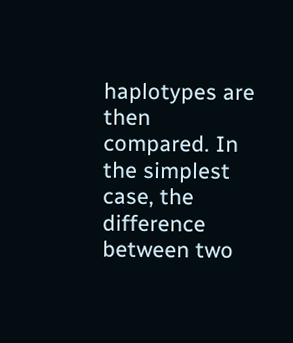haplotypes are then compared. In the simplest case, the difference between two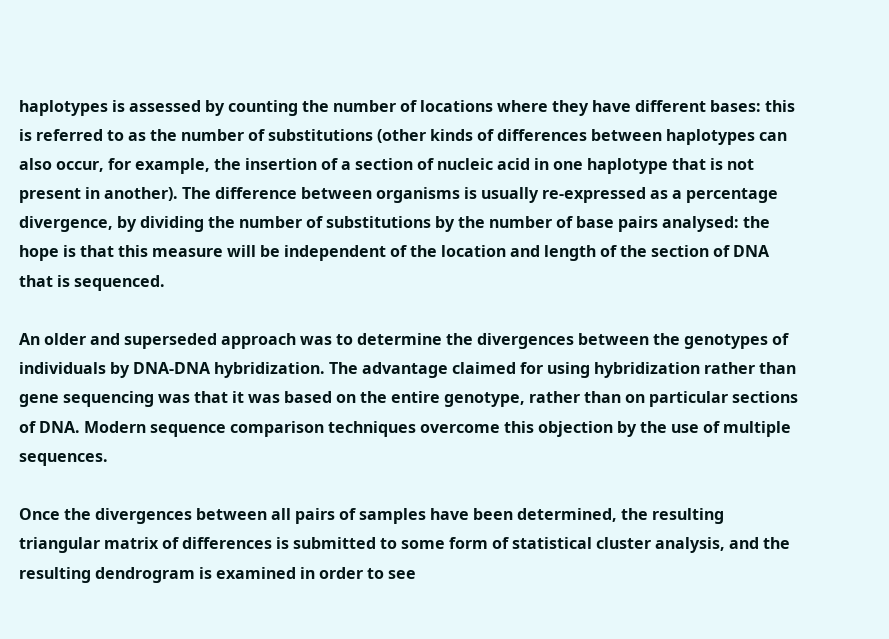haplotypes is assessed by counting the number of locations where they have different bases: this is referred to as the number of substitutions (other kinds of differences between haplotypes can also occur, for example, the insertion of a section of nucleic acid in one haplotype that is not present in another). The difference between organisms is usually re-expressed as a percentage divergence, by dividing the number of substitutions by the number of base pairs analysed: the hope is that this measure will be independent of the location and length of the section of DNA that is sequenced.

An older and superseded approach was to determine the divergences between the genotypes of individuals by DNA-DNA hybridization. The advantage claimed for using hybridization rather than gene sequencing was that it was based on the entire genotype, rather than on particular sections of DNA. Modern sequence comparison techniques overcome this objection by the use of multiple sequences.

Once the divergences between all pairs of samples have been determined, the resulting triangular matrix of differences is submitted to some form of statistical cluster analysis, and the resulting dendrogram is examined in order to see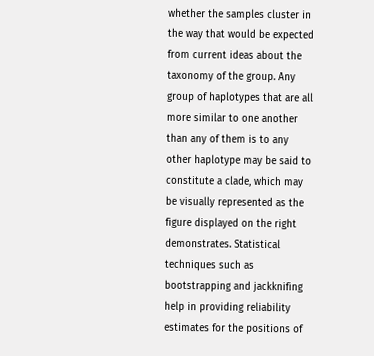whether the samples cluster in the way that would be expected from current ideas about the taxonomy of the group. Any group of haplotypes that are all more similar to one another than any of them is to any other haplotype may be said to constitute a clade, which may be visually represented as the figure displayed on the right demonstrates. Statistical techniques such as bootstrapping and jackknifing help in providing reliability estimates for the positions of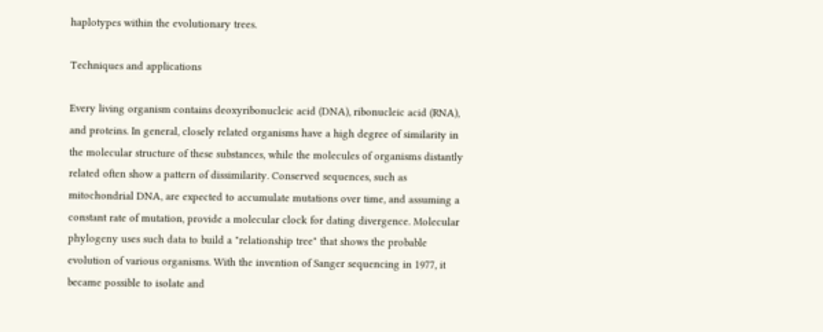haplotypes within the evolutionary trees.

Techniques and applications

Every living organism contains deoxyribonucleic acid (DNA), ribonucleic acid (RNA), and proteins. In general, closely related organisms have a high degree of similarity in the molecular structure of these substances, while the molecules of organisms distantly related often show a pattern of dissimilarity. Conserved sequences, such as mitochondrial DNA, are expected to accumulate mutations over time, and assuming a constant rate of mutation, provide a molecular clock for dating divergence. Molecular phylogeny uses such data to build a "relationship tree" that shows the probable evolution of various organisms. With the invention of Sanger sequencing in 1977, it became possible to isolate and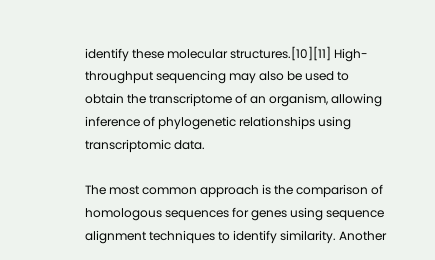identify these molecular structures.[10][11] High-throughput sequencing may also be used to obtain the transcriptome of an organism, allowing inference of phylogenetic relationships using transcriptomic data.

The most common approach is the comparison of homologous sequences for genes using sequence alignment techniques to identify similarity. Another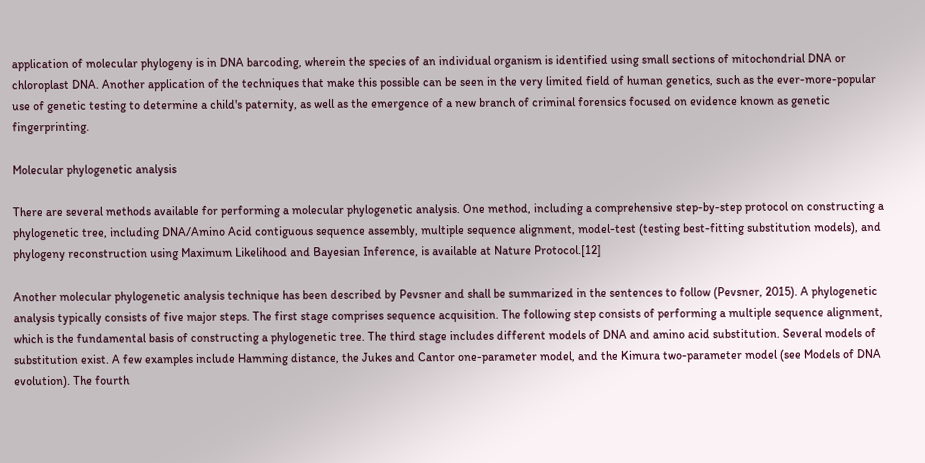application of molecular phylogeny is in DNA barcoding, wherein the species of an individual organism is identified using small sections of mitochondrial DNA or chloroplast DNA. Another application of the techniques that make this possible can be seen in the very limited field of human genetics, such as the ever-more-popular use of genetic testing to determine a child's paternity, as well as the emergence of a new branch of criminal forensics focused on evidence known as genetic fingerprinting.

Molecular phylogenetic analysis

There are several methods available for performing a molecular phylogenetic analysis. One method, including a comprehensive step-by-step protocol on constructing a phylogenetic tree, including DNA/Amino Acid contiguous sequence assembly, multiple sequence alignment, model-test (testing best-fitting substitution models), and phylogeny reconstruction using Maximum Likelihood and Bayesian Inference, is available at Nature Protocol.[12]

Another molecular phylogenetic analysis technique has been described by Pevsner and shall be summarized in the sentences to follow (Pevsner, 2015). A phylogenetic analysis typically consists of five major steps. The first stage comprises sequence acquisition. The following step consists of performing a multiple sequence alignment, which is the fundamental basis of constructing a phylogenetic tree. The third stage includes different models of DNA and amino acid substitution. Several models of substitution exist. A few examples include Hamming distance, the Jukes and Cantor one-parameter model, and the Kimura two-parameter model (see Models of DNA evolution). The fourth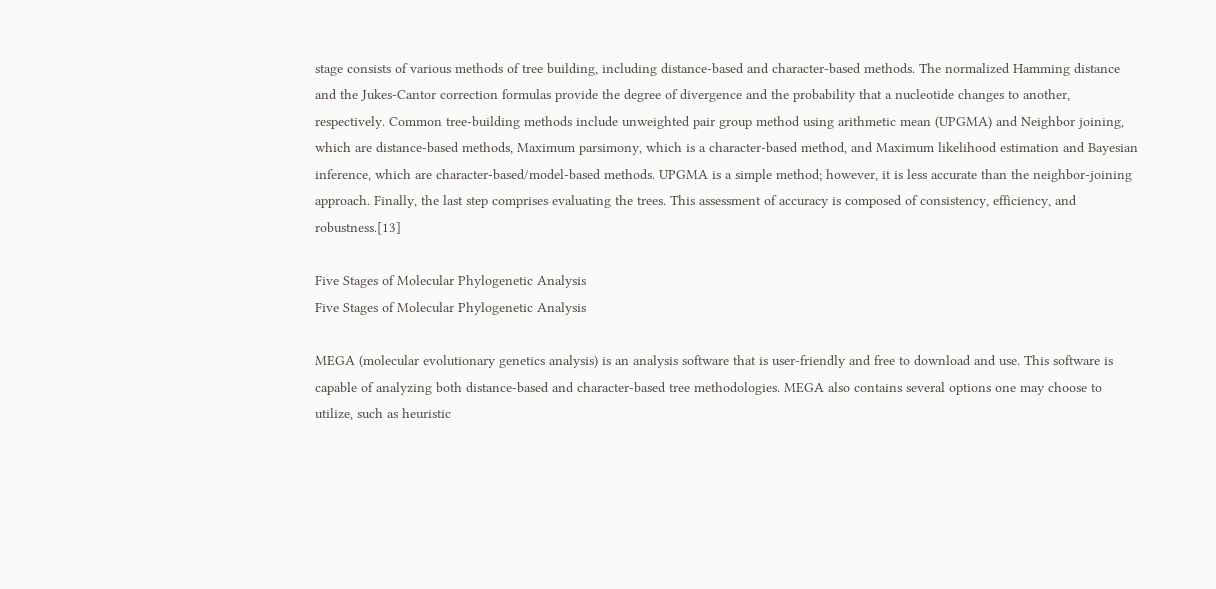stage consists of various methods of tree building, including distance-based and character-based methods. The normalized Hamming distance and the Jukes-Cantor correction formulas provide the degree of divergence and the probability that a nucleotide changes to another, respectively. Common tree-building methods include unweighted pair group method using arithmetic mean (UPGMA) and Neighbor joining, which are distance-based methods, Maximum parsimony, which is a character-based method, and Maximum likelihood estimation and Bayesian inference, which are character-based/model-based methods. UPGMA is a simple method; however, it is less accurate than the neighbor-joining approach. Finally, the last step comprises evaluating the trees. This assessment of accuracy is composed of consistency, efficiency, and robustness.[13]

Five Stages of Molecular Phylogenetic Analysis
Five Stages of Molecular Phylogenetic Analysis

MEGA (molecular evolutionary genetics analysis) is an analysis software that is user-friendly and free to download and use. This software is capable of analyzing both distance-based and character-based tree methodologies. MEGA also contains several options one may choose to utilize, such as heuristic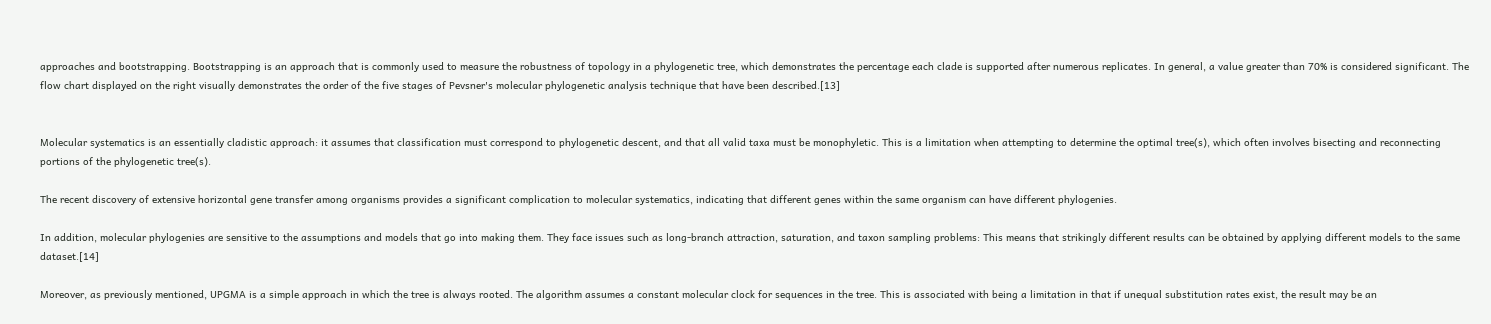approaches and bootstrapping. Bootstrapping is an approach that is commonly used to measure the robustness of topology in a phylogenetic tree, which demonstrates the percentage each clade is supported after numerous replicates. In general, a value greater than 70% is considered significant. The flow chart displayed on the right visually demonstrates the order of the five stages of Pevsner's molecular phylogenetic analysis technique that have been described.[13]


Molecular systematics is an essentially cladistic approach: it assumes that classification must correspond to phylogenetic descent, and that all valid taxa must be monophyletic. This is a limitation when attempting to determine the optimal tree(s), which often involves bisecting and reconnecting portions of the phylogenetic tree(s).

The recent discovery of extensive horizontal gene transfer among organisms provides a significant complication to molecular systematics, indicating that different genes within the same organism can have different phylogenies.

In addition, molecular phylogenies are sensitive to the assumptions and models that go into making them. They face issues such as long-branch attraction, saturation, and taxon sampling problems: This means that strikingly different results can be obtained by applying different models to the same dataset.[14]

Moreover, as previously mentioned, UPGMA is a simple approach in which the tree is always rooted. The algorithm assumes a constant molecular clock for sequences in the tree. This is associated with being a limitation in that if unequal substitution rates exist, the result may be an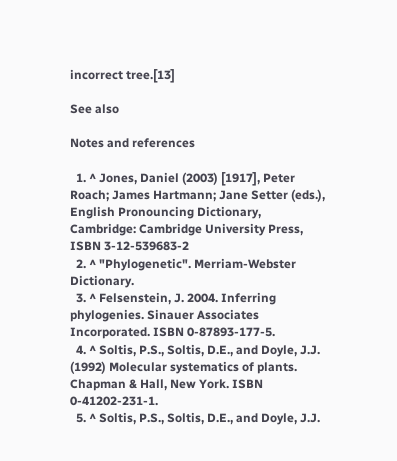incorrect tree.[13]

See also

Notes and references

  1. ^ Jones, Daniel (2003) [1917], Peter Roach; James Hartmann; Jane Setter (eds.), English Pronouncing Dictionary, Cambridge: Cambridge University Press, ISBN 3-12-539683-2
  2. ^ "Phylogenetic". Merriam-Webster Dictionary.
  3. ^ Felsenstein, J. 2004. Inferring phylogenies. Sinauer Associates Incorporated. ISBN 0-87893-177-5.
  4. ^ Soltis, P.S., Soltis, D.E., and Doyle, J.J. (1992) Molecular systematics of plants. Chapman & Hall, New York. ISBN 0-41202-231-1.
  5. ^ Soltis, P.S., Soltis, D.E., and Doyle, J.J.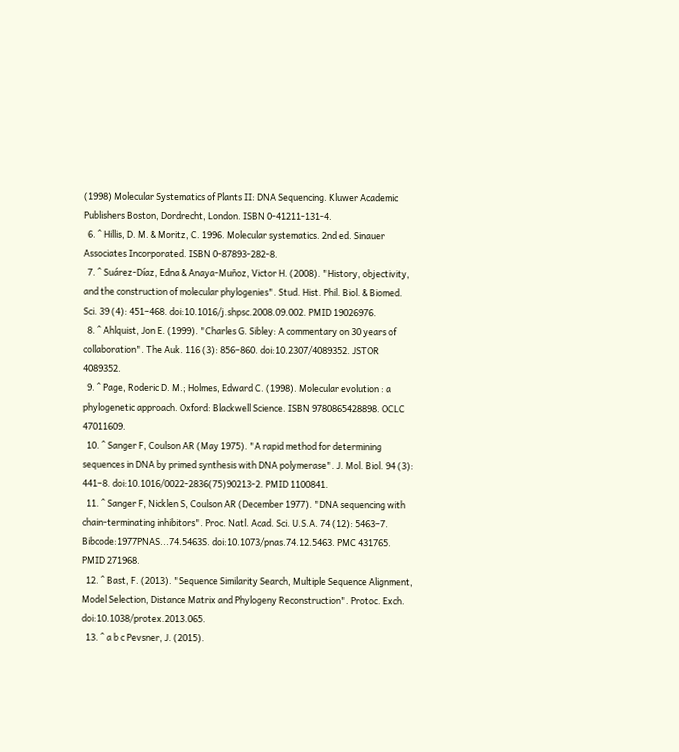(1998) Molecular Systematics of Plants II: DNA Sequencing. Kluwer Academic Publishers Boston, Dordrecht, London. ISBN 0-41211-131-4.
  6. ^ Hillis, D. M. & Moritz, C. 1996. Molecular systematics. 2nd ed. Sinauer Associates Incorporated. ISBN 0-87893-282-8.
  7. ^ Suárez-Díaz, Edna & Anaya-Muñoz, Victor H. (2008). "History, objectivity, and the construction of molecular phylogenies". Stud. Hist. Phil. Biol. & Biomed. Sci. 39 (4): 451–468. doi:10.1016/j.shpsc.2008.09.002. PMID 19026976.
  8. ^ Ahlquist, Jon E. (1999). "Charles G. Sibley: A commentary on 30 years of collaboration". The Auk. 116 (3): 856–860. doi:10.2307/4089352. JSTOR 4089352.
  9. ^ Page, Roderic D. M.; Holmes, Edward C. (1998). Molecular evolution : a phylogenetic approach. Oxford: Blackwell Science. ISBN 9780865428898. OCLC 47011609.
  10. ^ Sanger F, Coulson AR (May 1975). "A rapid method for determining sequences in DNA by primed synthesis with DNA polymerase". J. Mol. Biol. 94 (3): 441–8. doi:10.1016/0022-2836(75)90213-2. PMID 1100841.
  11. ^ Sanger F, Nicklen S, Coulson AR (December 1977). "DNA sequencing with chain-terminating inhibitors". Proc. Natl. Acad. Sci. U.S.A. 74 (12): 5463–7. Bibcode:1977PNAS...74.5463S. doi:10.1073/pnas.74.12.5463. PMC 431765. PMID 271968.
  12. ^ Bast, F. (2013). "Sequence Similarity Search, Multiple Sequence Alignment, Model Selection, Distance Matrix and Phylogeny Reconstruction". Protoc. Exch. doi:10.1038/protex.2013.065.
  13. ^ a b c Pevsner, J. (2015).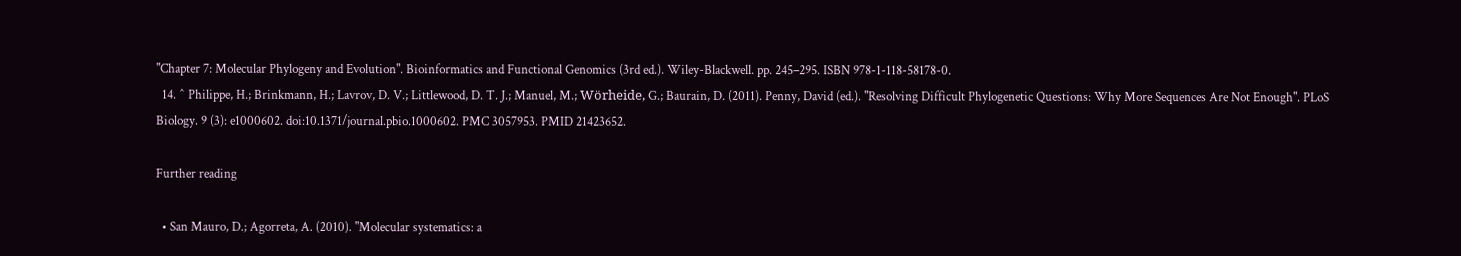"Chapter 7: Molecular Phylogeny and Evolution". Bioinformatics and Functional Genomics (3rd ed.). Wiley-Blackwell. pp. 245–295. ISBN 978-1-118-58178-0.
  14. ^ Philippe, H.; Brinkmann, H.; Lavrov, D. V.; Littlewood, D. T. J.; Manuel, M.; Wörheide, G.; Baurain, D. (2011). Penny, David (ed.). "Resolving Difficult Phylogenetic Questions: Why More Sequences Are Not Enough". PLoS Biology. 9 (3): e1000602. doi:10.1371/journal.pbio.1000602. PMC 3057953. PMID 21423652.

Further reading

  • San Mauro, D.; Agorreta, A. (2010). "Molecular systematics: a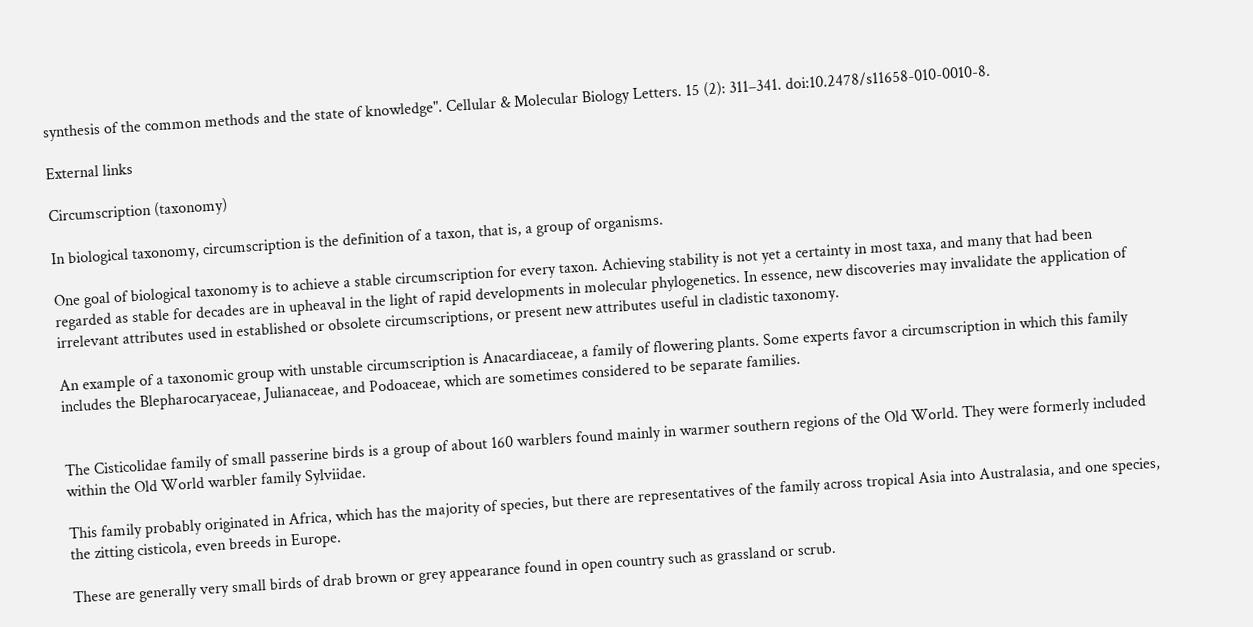synthesis of the common methods and the state of knowledge". Cellular & Molecular Biology Letters. 15 (2): 311–341. doi:10.2478/s11658-010-0010-8.

External links

Circumscription (taxonomy)

In biological taxonomy, circumscription is the definition of a taxon, that is, a group of organisms.

One goal of biological taxonomy is to achieve a stable circumscription for every taxon. Achieving stability is not yet a certainty in most taxa, and many that had been regarded as stable for decades are in upheaval in the light of rapid developments in molecular phylogenetics. In essence, new discoveries may invalidate the application of irrelevant attributes used in established or obsolete circumscriptions, or present new attributes useful in cladistic taxonomy.

An example of a taxonomic group with unstable circumscription is Anacardiaceae, a family of flowering plants. Some experts favor a circumscription in which this family includes the Blepharocaryaceae, Julianaceae, and Podoaceae, which are sometimes considered to be separate families.


The Cisticolidae family of small passerine birds is a group of about 160 warblers found mainly in warmer southern regions of the Old World. They were formerly included within the Old World warbler family Sylviidae.

This family probably originated in Africa, which has the majority of species, but there are representatives of the family across tropical Asia into Australasia, and one species, the zitting cisticola, even breeds in Europe.

These are generally very small birds of drab brown or grey appearance found in open country such as grassland or scrub.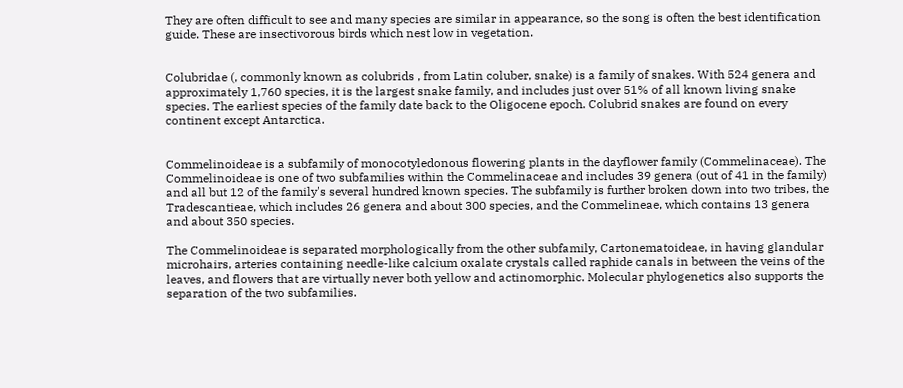They are often difficult to see and many species are similar in appearance, so the song is often the best identification guide. These are insectivorous birds which nest low in vegetation.


Colubridae (, commonly known as colubrids , from Latin coluber, snake) is a family of snakes. With 524 genera and approximately 1,760 species, it is the largest snake family, and includes just over 51% of all known living snake species. The earliest species of the family date back to the Oligocene epoch. Colubrid snakes are found on every continent except Antarctica.


Commelinoideae is a subfamily of monocotyledonous flowering plants in the dayflower family (Commelinaceae). The Commelinoideae is one of two subfamilies within the Commelinaceae and includes 39 genera (out of 41 in the family) and all but 12 of the family's several hundred known species. The subfamily is further broken down into two tribes, the Tradescantieae, which includes 26 genera and about 300 species, and the Commelineae, which contains 13 genera and about 350 species.

The Commelinoideae is separated morphologically from the other subfamily, Cartonematoideae, in having glandular microhairs, arteries containing needle-like calcium oxalate crystals called raphide canals in between the veins of the leaves, and flowers that are virtually never both yellow and actinomorphic. Molecular phylogenetics also supports the separation of the two subfamilies.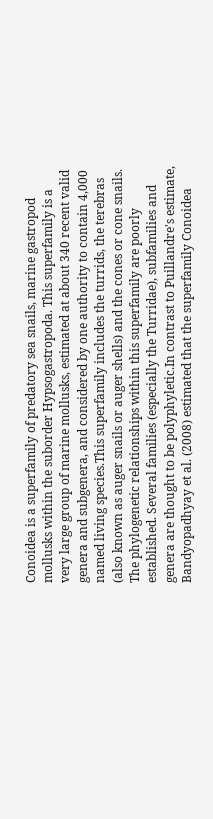Conoidea is a superfamily of predatory sea snails, marine gastropod mollusks within the suborder Hypsogastropoda. This superfamily is a very large group of marine mollusks, estimated at about 340 recent valid genera and subgenera, and considered by one authority to contain 4,000 named living species.This superfamily includes the turrids, the terebras (also known as auger snails or auger shells) and the cones or cone snails. The phylogenetic relationships within this superfamily are poorly established. Several families (especially the Turridae), subfamilies and genera are thought to be polyphyletic.In contrast to Puillandre's estimate, Bandyopadhyay et al. (2008) estimated that the superfamily Conoidea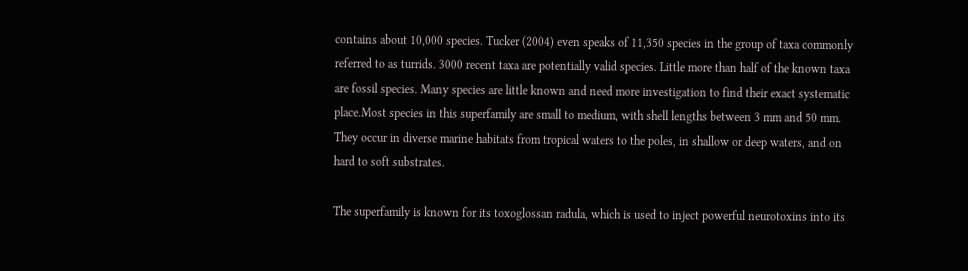contains about 10,000 species. Tucker (2004) even speaks of 11,350 species in the group of taxa commonly referred to as turrids. 3000 recent taxa are potentially valid species. Little more than half of the known taxa are fossil species. Many species are little known and need more investigation to find their exact systematic place.Most species in this superfamily are small to medium, with shell lengths between 3 mm and 50 mm. They occur in diverse marine habitats from tropical waters to the poles, in shallow or deep waters, and on hard to soft substrates.

The superfamily is known for its toxoglossan radula, which is used to inject powerful neurotoxins into its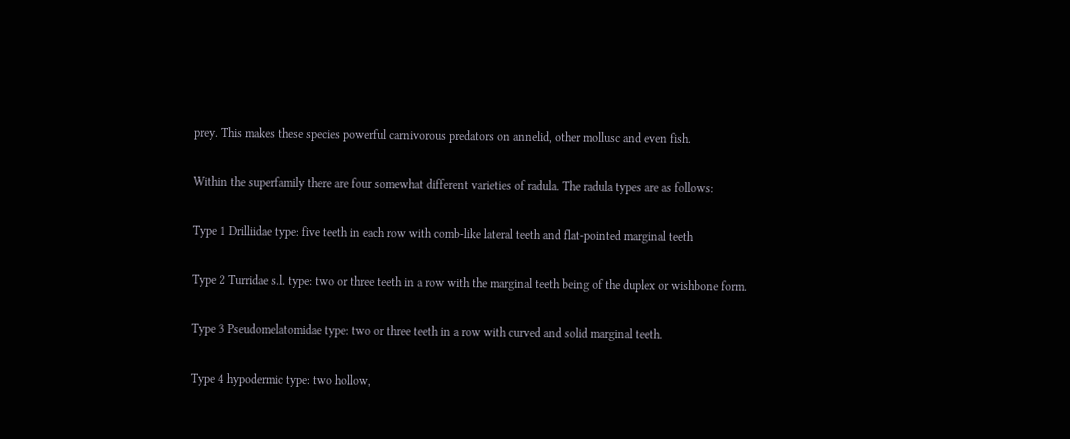prey. This makes these species powerful carnivorous predators on annelid, other mollusc and even fish.

Within the superfamily there are four somewhat different varieties of radula. The radula types are as follows:

Type 1 Drilliidae type: five teeth in each row with comb-like lateral teeth and flat-pointed marginal teeth

Type 2 Turridae s.l. type: two or three teeth in a row with the marginal teeth being of the duplex or wishbone form.

Type 3 Pseudomelatomidae type: two or three teeth in a row with curved and solid marginal teeth.

Type 4 hypodermic type: two hollow,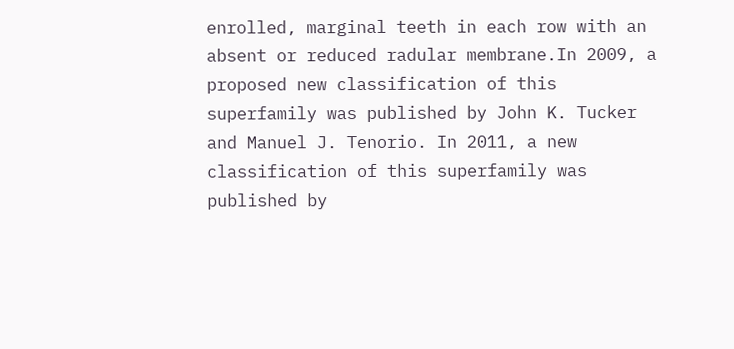enrolled, marginal teeth in each row with an absent or reduced radular membrane.In 2009, a proposed new classification of this superfamily was published by John K. Tucker and Manuel J. Tenorio. In 2011, a new classification of this superfamily was published by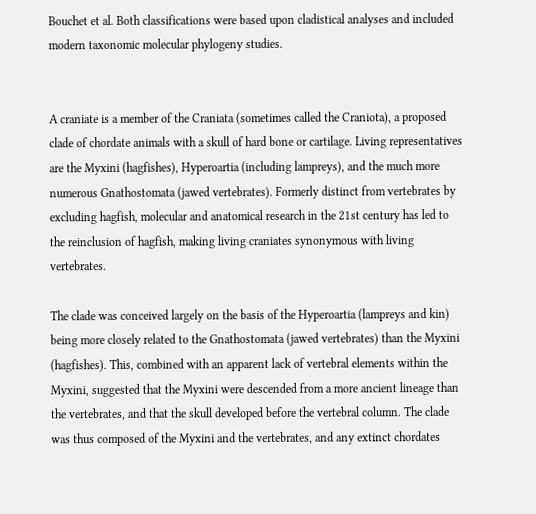Bouchet et al. Both classifications were based upon cladistical analyses and included modern taxonomic molecular phylogeny studies.


A craniate is a member of the Craniata (sometimes called the Craniota), a proposed clade of chordate animals with a skull of hard bone or cartilage. Living representatives are the Myxini (hagfishes), Hyperoartia (including lampreys), and the much more numerous Gnathostomata (jawed vertebrates). Formerly distinct from vertebrates by excluding hagfish, molecular and anatomical research in the 21st century has led to the reinclusion of hagfish, making living craniates synonymous with living vertebrates.

The clade was conceived largely on the basis of the Hyperoartia (lampreys and kin) being more closely related to the Gnathostomata (jawed vertebrates) than the Myxini (hagfishes). This, combined with an apparent lack of vertebral elements within the Myxini, suggested that the Myxini were descended from a more ancient lineage than the vertebrates, and that the skull developed before the vertebral column. The clade was thus composed of the Myxini and the vertebrates, and any extinct chordates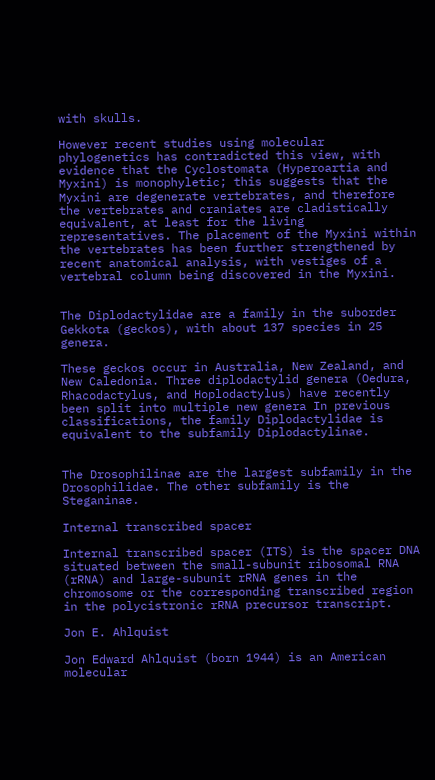with skulls.

However recent studies using molecular phylogenetics has contradicted this view, with evidence that the Cyclostomata (Hyperoartia and Myxini) is monophyletic; this suggests that the Myxini are degenerate vertebrates, and therefore the vertebrates and craniates are cladistically equivalent, at least for the living representatives. The placement of the Myxini within the vertebrates has been further strengthened by recent anatomical analysis, with vestiges of a vertebral column being discovered in the Myxini.


The Diplodactylidae are a family in the suborder Gekkota (geckos), with about 137 species in 25 genera.

These geckos occur in Australia, New Zealand, and New Caledonia. Three diplodactylid genera (Oedura, Rhacodactylus, and Hoplodactylus) have recently been split into multiple new genera In previous classifications, the family Diplodactylidae is equivalent to the subfamily Diplodactylinae.


The Drosophilinae are the largest subfamily in the Drosophilidae. The other subfamily is the Steganinae.

Internal transcribed spacer

Internal transcribed spacer (ITS) is the spacer DNA situated between the small-subunit ribosomal RNA (rRNA) and large-subunit rRNA genes in the chromosome or the corresponding transcribed region in the polycistronic rRNA precursor transcript.

Jon E. Ahlquist

Jon Edward Ahlquist (born 1944) is an American molecular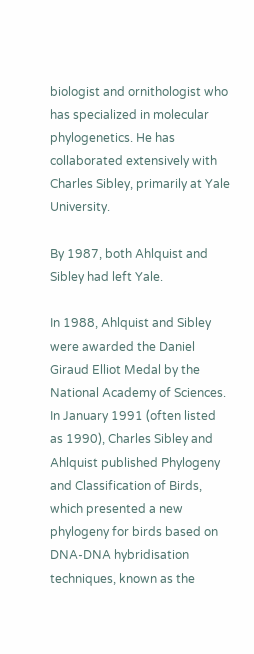biologist and ornithologist who has specialized in molecular phylogenetics. He has collaborated extensively with Charles Sibley, primarily at Yale University.

By 1987, both Ahlquist and Sibley had left Yale.

In 1988, Ahlquist and Sibley were awarded the Daniel Giraud Elliot Medal by the National Academy of Sciences. In January 1991 (often listed as 1990), Charles Sibley and Ahlquist published Phylogeny and Classification of Birds, which presented a new phylogeny for birds based on DNA-DNA hybridisation techniques, known as the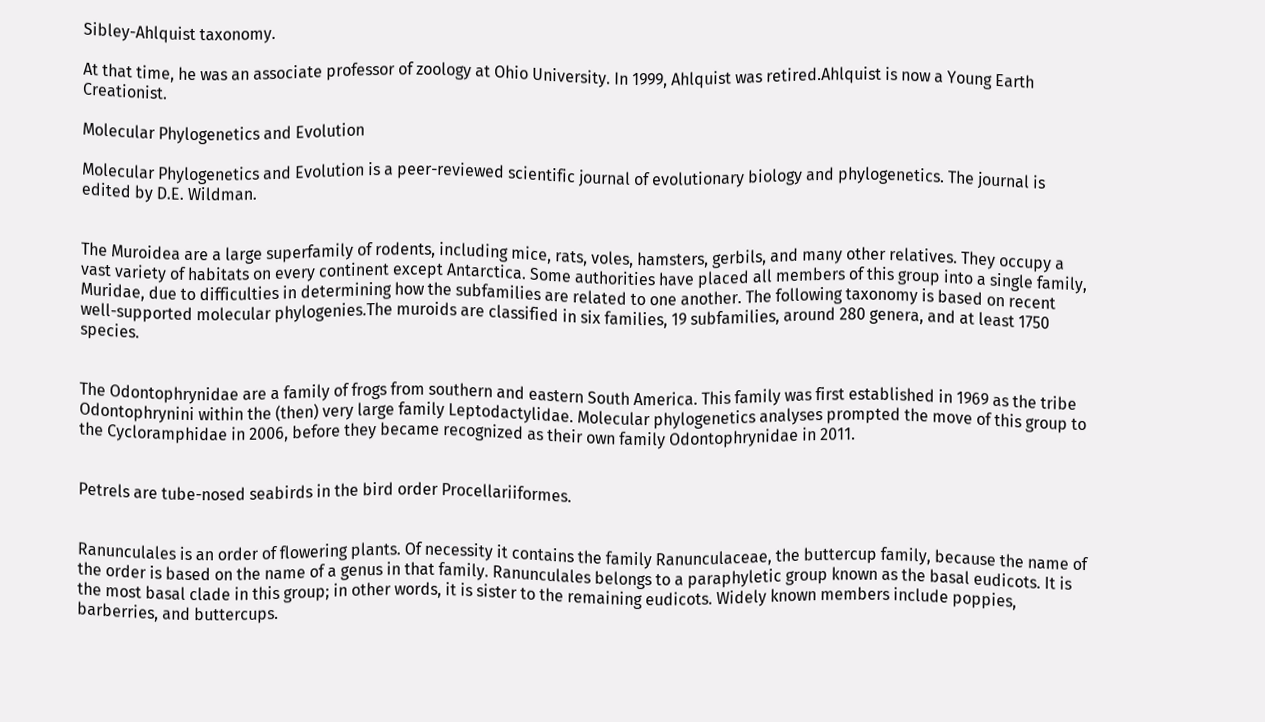Sibley-Ahlquist taxonomy.

At that time, he was an associate professor of zoology at Ohio University. In 1999, Ahlquist was retired.Ahlquist is now a Young Earth Creationist.

Molecular Phylogenetics and Evolution

Molecular Phylogenetics and Evolution is a peer-reviewed scientific journal of evolutionary biology and phylogenetics. The journal is edited by D.E. Wildman.


The Muroidea are a large superfamily of rodents, including mice, rats, voles, hamsters, gerbils, and many other relatives. They occupy a vast variety of habitats on every continent except Antarctica. Some authorities have placed all members of this group into a single family, Muridae, due to difficulties in determining how the subfamilies are related to one another. The following taxonomy is based on recent well-supported molecular phylogenies.The muroids are classified in six families, 19 subfamilies, around 280 genera, and at least 1750 species.


The Odontophrynidae are a family of frogs from southern and eastern South America. This family was first established in 1969 as the tribe Odontophrynini within the (then) very large family Leptodactylidae. Molecular phylogenetics analyses prompted the move of this group to the Cycloramphidae in 2006, before they became recognized as their own family Odontophrynidae in 2011.


Petrels are tube-nosed seabirds in the bird order Procellariiformes.


Ranunculales is an order of flowering plants. Of necessity it contains the family Ranunculaceae, the buttercup family, because the name of the order is based on the name of a genus in that family. Ranunculales belongs to a paraphyletic group known as the basal eudicots. It is the most basal clade in this group; in other words, it is sister to the remaining eudicots. Widely known members include poppies, barberries, and buttercups.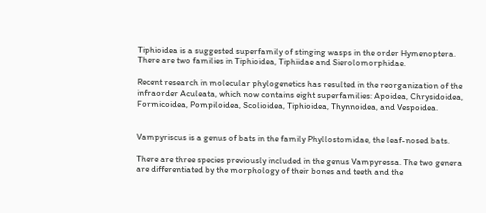Tiphioidea is a suggested superfamily of stinging wasps in the order Hymenoptera. There are two families in Tiphioidea, Tiphiidae and Sierolomorphidae.

Recent research in molecular phylogenetics has resulted in the reorganization of the infraorder Aculeata, which now contains eight superfamilies: Apoidea, Chrysidoidea, Formicoidea, Pompiloidea, Scolioidea, Tiphioidea, Thynnoidea, and Vespoidea.


Vampyriscus is a genus of bats in the family Phyllostomidae, the leaf-nosed bats.

There are three species previously included in the genus Vampyressa. The two genera are differentiated by the morphology of their bones and teeth and the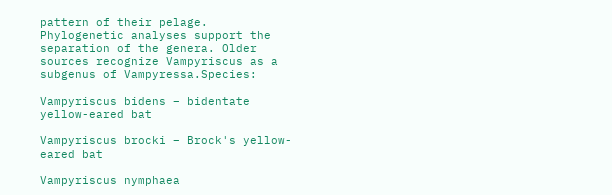pattern of their pelage. Phylogenetic analyses support the separation of the genera. Older sources recognize Vampyriscus as a subgenus of Vampyressa.Species:

Vampyriscus bidens – bidentate yellow-eared bat

Vampyriscus brocki – Brock's yellow-eared bat

Vampyriscus nymphaea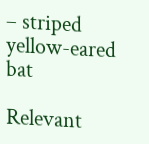– striped yellow-eared bat

Relevant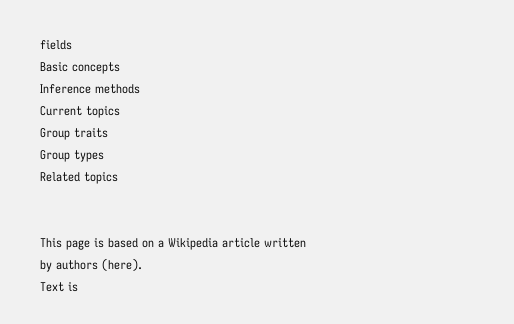fields
Basic concepts
Inference methods
Current topics
Group traits
Group types
Related topics


This page is based on a Wikipedia article written by authors (here).
Text is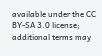available under the CC BY-SA 3.0 license; additional terms may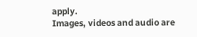apply.
Images, videos and audio are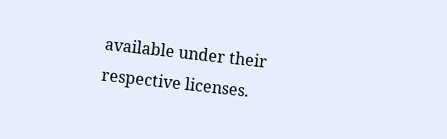available under their respective licenses.